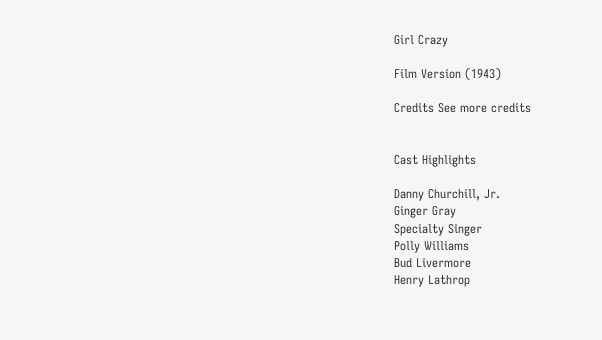Girl Crazy

Film Version (1943)

Credits See more credits


Cast Highlights

Danny Churchill, Jr.
Ginger Gray
Specialty Singer
Polly Williams
Bud Livermore
Henry Lathrop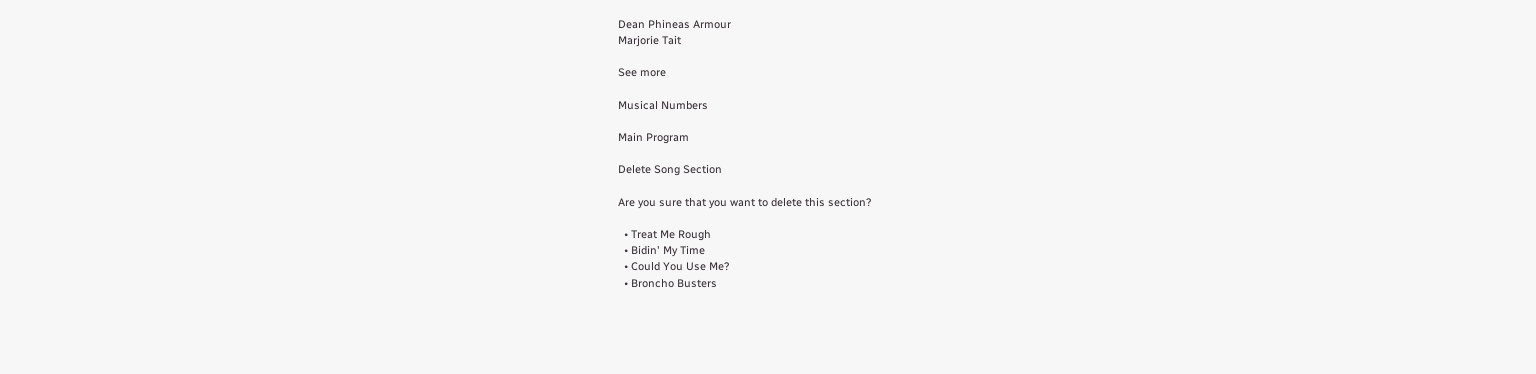Dean Phineas Armour
Marjorie Tait

See more

Musical Numbers

Main Program

Delete Song Section

Are you sure that you want to delete this section?

  • Treat Me Rough
  • Bidin' My Time
  • Could You Use Me?
  • Broncho Busters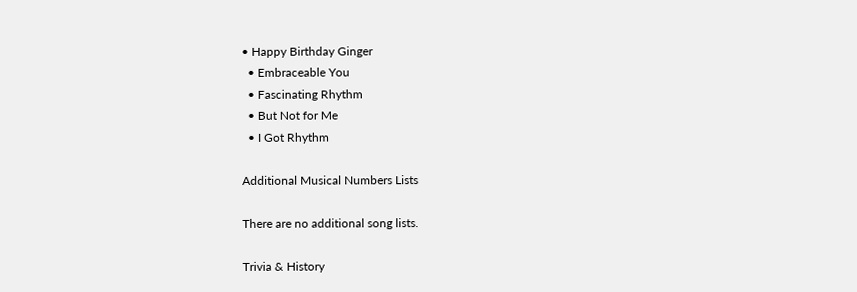• Happy Birthday Ginger
  • Embraceable You
  • Fascinating Rhythm
  • But Not for Me
  • I Got Rhythm

Additional Musical Numbers Lists

There are no additional song lists.

Trivia & History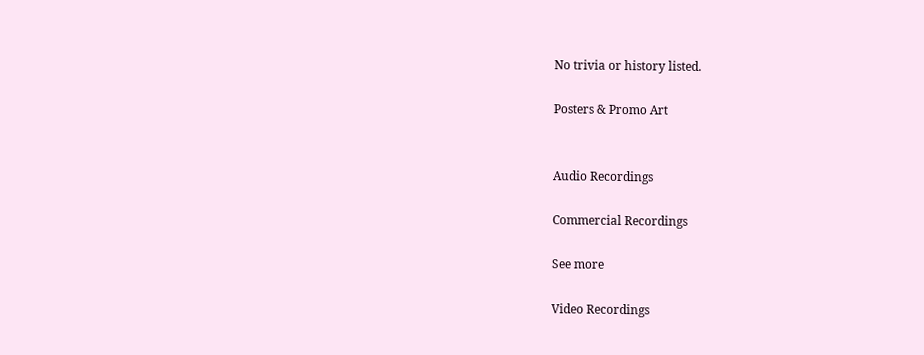No trivia or history listed.

Posters & Promo Art


Audio Recordings

Commercial Recordings

See more

Video Recordings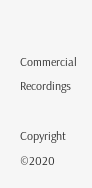Commercial Recordings

Copyright ©2020